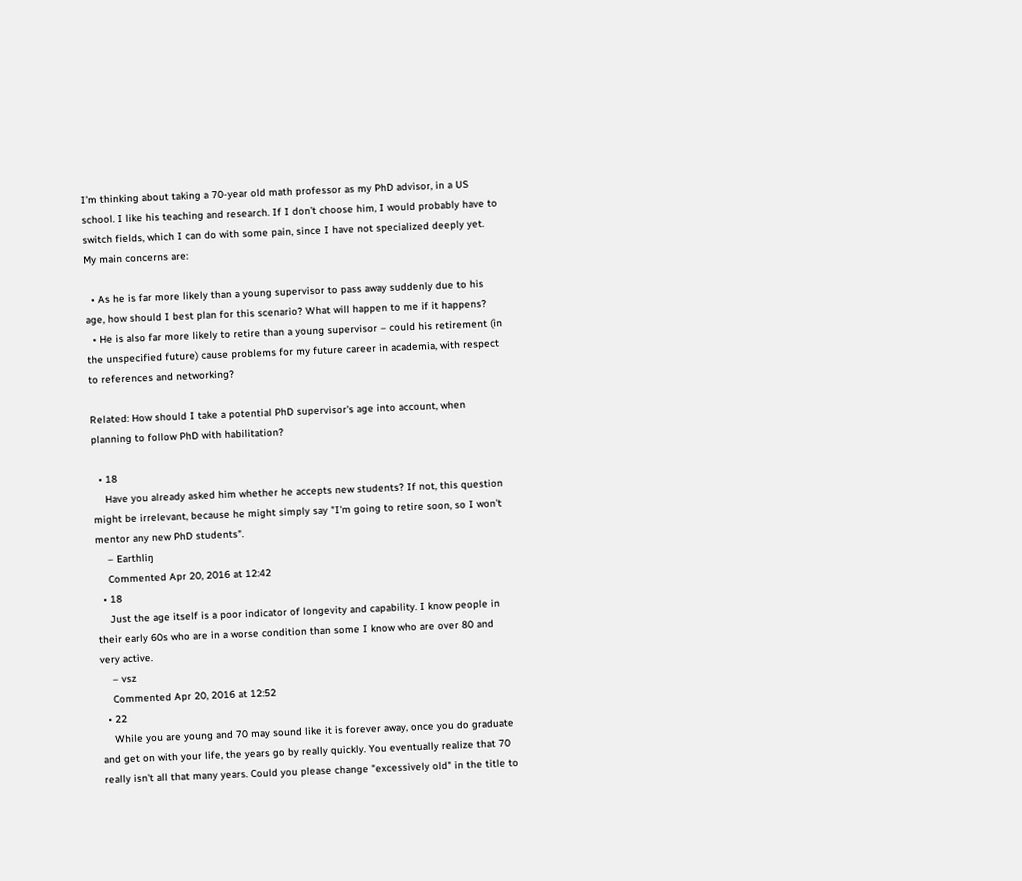I’m thinking about taking a 70-year old math professor as my PhD advisor, in a US school. I like his teaching and research. If I don’t choose him, I would probably have to switch fields, which I can do with some pain, since I have not specialized deeply yet. My main concerns are:

  • As he is far more likely than a young supervisor to pass away suddenly due to his age, how should I best plan for this scenario? What will happen to me if it happens?
  • He is also far more likely to retire than a young supervisor – could his retirement (in the unspecified future) cause problems for my future career in academia, with respect to references and networking?

Related: How should I take a potential PhD supervisor's age into account, when planning to follow PhD with habilitation?

  • 18
    Have you already asked him whether he accepts new students? If not, this question might be irrelevant, because he might simply say "I'm going to retire soon, so I won't mentor any new PhD students".
    – Earthliŋ
    Commented Apr 20, 2016 at 12:42
  • 18
    Just the age itself is a poor indicator of longevity and capability. I know people in their early 60s who are in a worse condition than some I know who are over 80 and very active.
    – vsz
    Commented Apr 20, 2016 at 12:52
  • 22
    While you are young and 70 may sound like it is forever away, once you do graduate and get on with your life, the years go by really quickly. You eventually realize that 70 really isn't all that many years. Could you please change "excessively old" in the title to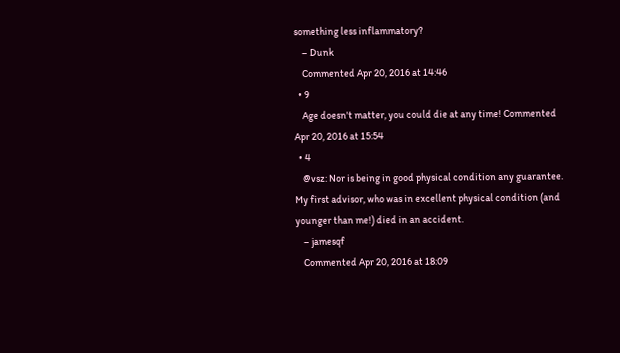something less inflammatory?
    – Dunk
    Commented Apr 20, 2016 at 14:46
  • 9
    Age doesn't matter, you could die at any time! Commented Apr 20, 2016 at 15:54
  • 4
    @vsz: Nor is being in good physical condition any guarantee. My first advisor, who was in excellent physical condition (and younger than me!) died in an accident.
    – jamesqf
    Commented Apr 20, 2016 at 18:09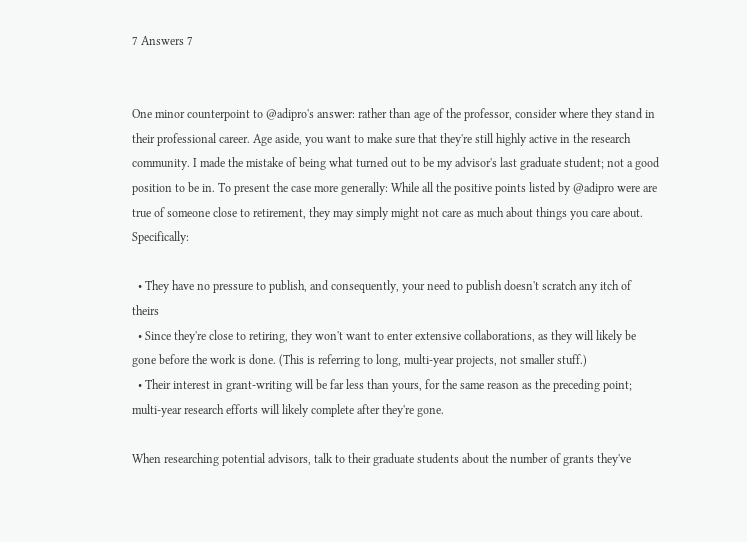7 Answers 7


One minor counterpoint to @adipro's answer: rather than age of the professor, consider where they stand in their professional career. Age aside, you want to make sure that they're still highly active in the research community. I made the mistake of being what turned out to be my advisor's last graduate student; not a good position to be in. To present the case more generally: While all the positive points listed by @adipro were are true of someone close to retirement, they may simply might not care as much about things you care about. Specifically:

  • They have no pressure to publish, and consequently, your need to publish doesn't scratch any itch of theirs
  • Since they're close to retiring, they won't want to enter extensive collaborations, as they will likely be gone before the work is done. (This is referring to long, multi-year projects, not smaller stuff.)
  • Their interest in grant-writing will be far less than yours, for the same reason as the preceding point; multi-year research efforts will likely complete after they're gone.

When researching potential advisors, talk to their graduate students about the number of grants they've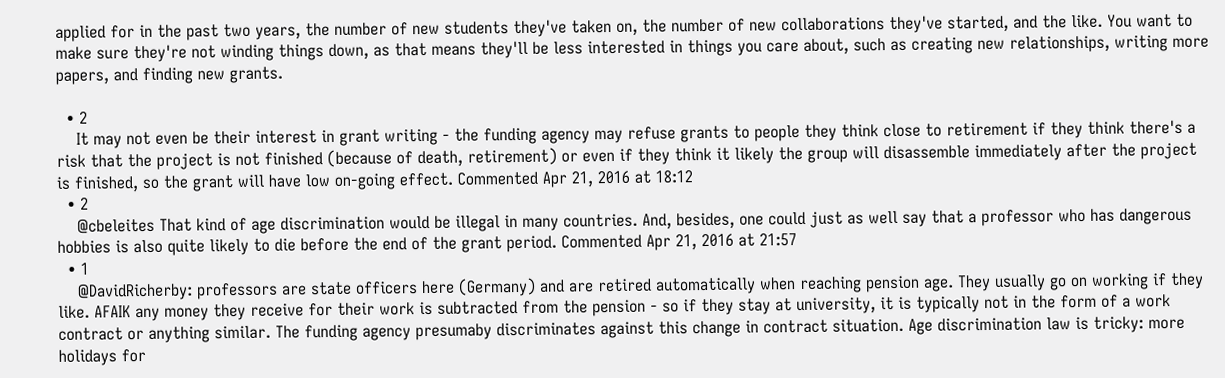applied for in the past two years, the number of new students they've taken on, the number of new collaborations they've started, and the like. You want to make sure they're not winding things down, as that means they'll be less interested in things you care about, such as creating new relationships, writing more papers, and finding new grants.

  • 2
    It may not even be their interest in grant writing - the funding agency may refuse grants to people they think close to retirement if they think there's a risk that the project is not finished (because of death, retirement) or even if they think it likely the group will disassemble immediately after the project is finished, so the grant will have low on-going effect. Commented Apr 21, 2016 at 18:12
  • 2
    @cbeleites That kind of age discrimination would be illegal in many countries. And, besides, one could just as well say that a professor who has dangerous hobbies is also quite likely to die before the end of the grant period. Commented Apr 21, 2016 at 21:57
  • 1
    @DavidRicherby: professors are state officers here (Germany) and are retired automatically when reaching pension age. They usually go on working if they like. AFAIK any money they receive for their work is subtracted from the pension - so if they stay at university, it is typically not in the form of a work contract or anything similar. The funding agency presumaby discriminates against this change in contract situation. Age discrimination law is tricky: more holidays for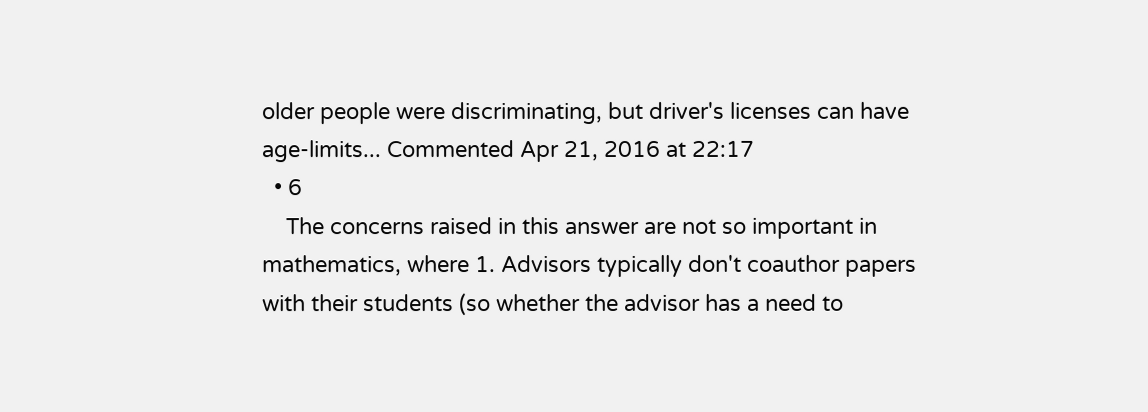older people were discriminating, but driver's licenses can have age-limits... Commented Apr 21, 2016 at 22:17
  • 6
    The concerns raised in this answer are not so important in mathematics, where 1. Advisors typically don't coauthor papers with their students (so whether the advisor has a need to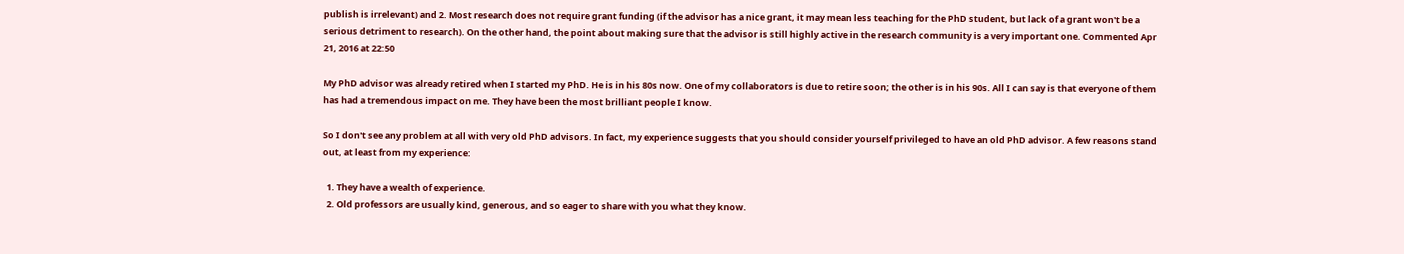publish is irrelevant) and 2. Most research does not require grant funding (if the advisor has a nice grant, it may mean less teaching for the PhD student, but lack of a grant won't be a serious detriment to research). On the other hand, the point about making sure that the advisor is still highly active in the research community is a very important one. Commented Apr 21, 2016 at 22:50

My PhD advisor was already retired when I started my PhD. He is in his 80s now. One of my collaborators is due to retire soon; the other is in his 90s. All I can say is that everyone of them has had a tremendous impact on me. They have been the most brilliant people I know.

So I don't see any problem at all with very old PhD advisors. In fact, my experience suggests that you should consider yourself privileged to have an old PhD advisor. A few reasons stand out, at least from my experience:

  1. They have a wealth of experience.
  2. Old professors are usually kind, generous, and so eager to share with you what they know.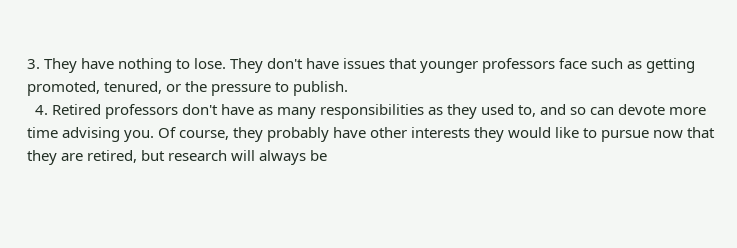3. They have nothing to lose. They don't have issues that younger professors face such as getting promoted, tenured, or the pressure to publish.
  4. Retired professors don't have as many responsibilities as they used to, and so can devote more time advising you. Of course, they probably have other interests they would like to pursue now that they are retired, but research will always be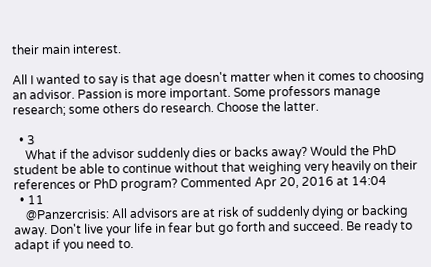their main interest.

All I wanted to say is that age doesn't matter when it comes to choosing an advisor. Passion is more important. Some professors manage research; some others do research. Choose the latter.

  • 3
    What if the advisor suddenly dies or backs away? Would the PhD student be able to continue without that weighing very heavily on their references or PhD program? Commented Apr 20, 2016 at 14:04
  • 11
    @Panzercrisis: All advisors are at risk of suddenly dying or backing away. Don't live your life in fear but go forth and succeed. Be ready to adapt if you need to.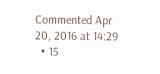Commented Apr 20, 2016 at 14:29
  • 15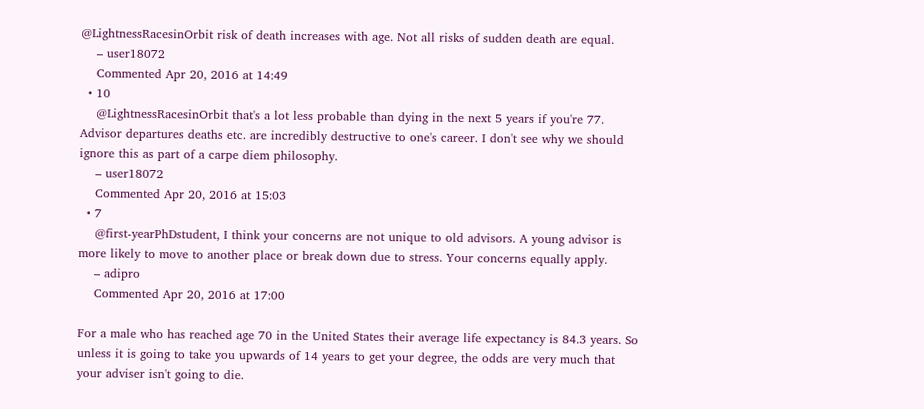@LightnessRacesinOrbit risk of death increases with age. Not all risks of sudden death are equal.
    – user18072
    Commented Apr 20, 2016 at 14:49
  • 10
    @LightnessRacesinOrbit that's a lot less probable than dying in the next 5 years if you're 77. Advisor departures deaths etc. are incredibly destructive to one's career. I don't see why we should ignore this as part of a carpe diem philosophy.
    – user18072
    Commented Apr 20, 2016 at 15:03
  • 7
    @first-yearPhDstudent, I think your concerns are not unique to old advisors. A young advisor is more likely to move to another place or break down due to stress. Your concerns equally apply.
    – adipro
    Commented Apr 20, 2016 at 17:00

For a male who has reached age 70 in the United States their average life expectancy is 84.3 years. So unless it is going to take you upwards of 14 years to get your degree, the odds are very much that your adviser isn't going to die.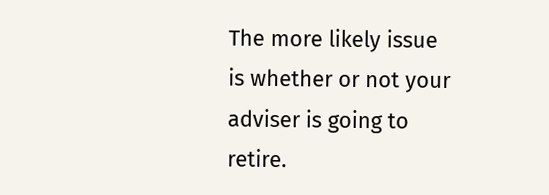The more likely issue is whether or not your adviser is going to retire.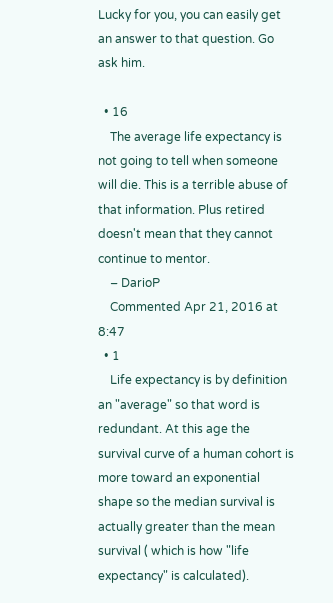Lucky for you, you can easily get an answer to that question. Go ask him.

  • 16
    The average life expectancy is not going to tell when someone will die. This is a terrible abuse of that information. Plus retired doesn't mean that they cannot continue to mentor.
    – DarioP
    Commented Apr 21, 2016 at 8:47
  • 1
    Life expectancy is by definition an "average" so that word is redundant. At this age the survival curve of a human cohort is more toward an exponential shape so the median survival is actually greater than the mean survival ( which is how "life expectancy" is calculated).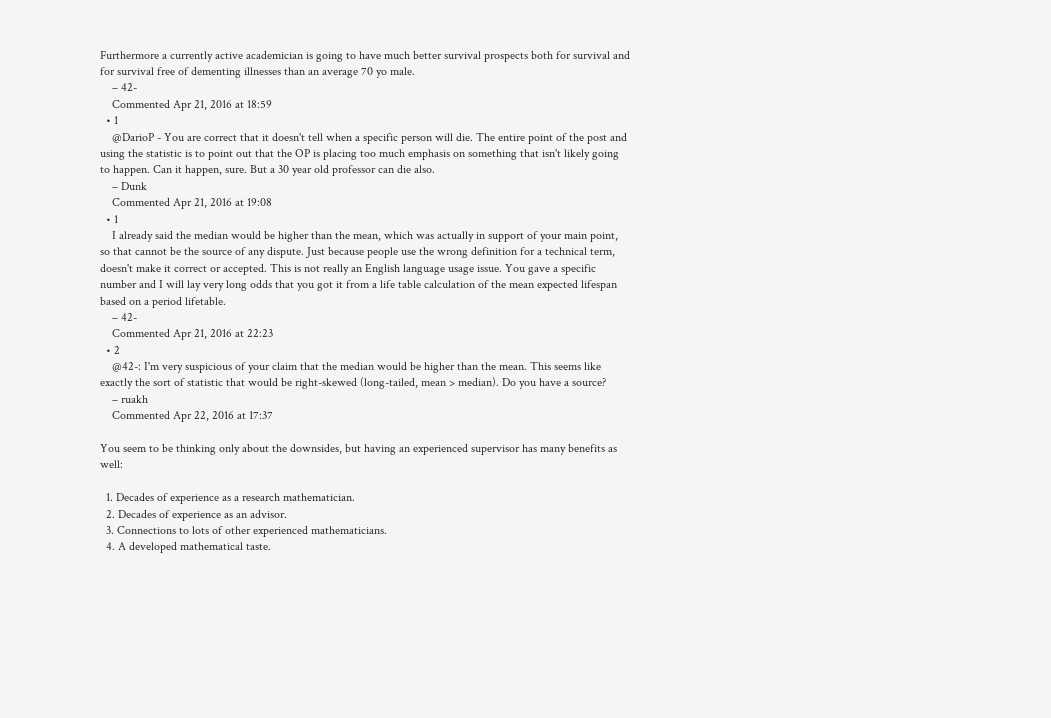Furthermore a currently active academician is going to have much better survival prospects both for survival and for survival free of dementing illnesses than an average 70 yo male.
    – 42-
    Commented Apr 21, 2016 at 18:59
  • 1
    @DarioP - You are correct that it doesn't tell when a specific person will die. The entire point of the post and using the statistic is to point out that the OP is placing too much emphasis on something that isn't likely going to happen. Can it happen, sure. But a 30 year old professor can die also.
    – Dunk
    Commented Apr 21, 2016 at 19:08
  • 1
    I already said the median would be higher than the mean, which was actually in support of your main point, so that cannot be the source of any dispute. Just because people use the wrong definition for a technical term, doesn't make it correct or accepted. This is not really an English language usage issue. You gave a specific number and I will lay very long odds that you got it from a life table calculation of the mean expected lifespan based on a period lifetable.
    – 42-
    Commented Apr 21, 2016 at 22:23
  • 2
    @42-: I'm very suspicious of your claim that the median would be higher than the mean. This seems like exactly the sort of statistic that would be right-skewed (long-tailed, mean > median). Do you have a source?
    – ruakh
    Commented Apr 22, 2016 at 17:37

You seem to be thinking only about the downsides, but having an experienced supervisor has many benefits as well:

  1. Decades of experience as a research mathematician.
  2. Decades of experience as an advisor.
  3. Connections to lots of other experienced mathematicians.
  4. A developed mathematical taste.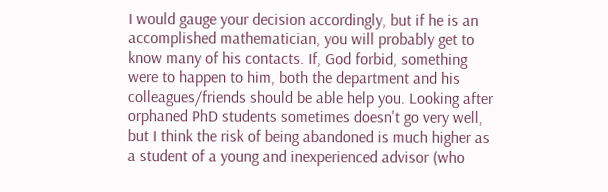I would gauge your decision accordingly, but if he is an accomplished mathematician, you will probably get to know many of his contacts. If, God forbid, something were to happen to him, both the department and his colleagues/friends should be able help you. Looking after orphaned PhD students sometimes doesn't go very well, but I think the risk of being abandoned is much higher as a student of a young and inexperienced advisor (who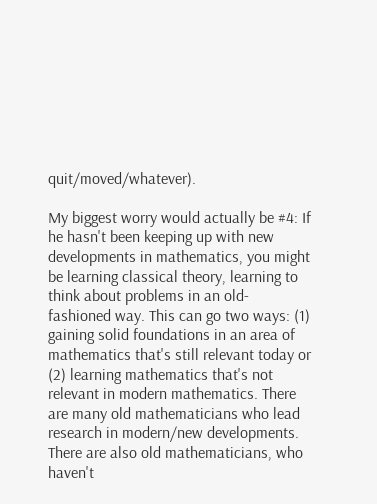quit/moved/whatever).

My biggest worry would actually be #4: If he hasn't been keeping up with new developments in mathematics, you might be learning classical theory, learning to think about problems in an old-fashioned way. This can go two ways: (1) gaining solid foundations in an area of mathematics that's still relevant today or (2) learning mathematics that's not relevant in modern mathematics. There are many old mathematicians who lead research in modern/new developments. There are also old mathematicians, who haven't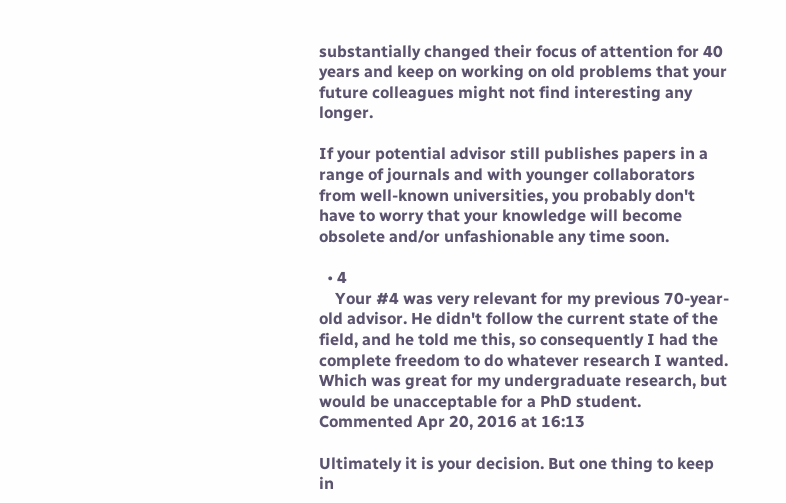substantially changed their focus of attention for 40 years and keep on working on old problems that your future colleagues might not find interesting any longer.

If your potential advisor still publishes papers in a range of journals and with younger collaborators from well-known universities, you probably don't have to worry that your knowledge will become obsolete and/or unfashionable any time soon.

  • 4
    Your #4 was very relevant for my previous 70-year-old advisor. He didn't follow the current state of the field, and he told me this, so consequently I had the complete freedom to do whatever research I wanted. Which was great for my undergraduate research, but would be unacceptable for a PhD student. Commented Apr 20, 2016 at 16:13

Ultimately it is your decision. But one thing to keep in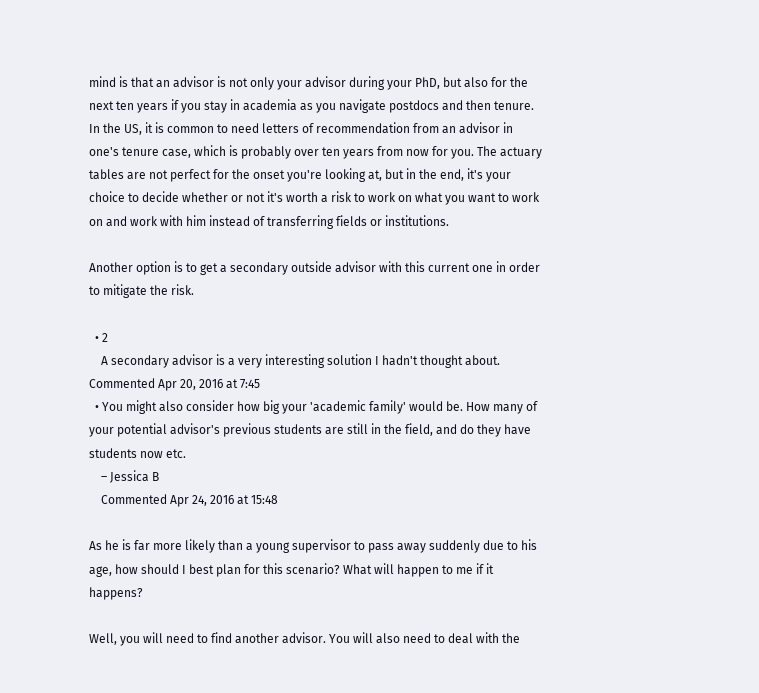mind is that an advisor is not only your advisor during your PhD, but also for the next ten years if you stay in academia as you navigate postdocs and then tenure. In the US, it is common to need letters of recommendation from an advisor in one's tenure case, which is probably over ten years from now for you. The actuary tables are not perfect for the onset you're looking at, but in the end, it's your choice to decide whether or not it's worth a risk to work on what you want to work on and work with him instead of transferring fields or institutions.

Another option is to get a secondary outside advisor with this current one in order to mitigate the risk.

  • 2
    A secondary advisor is a very interesting solution I hadn't thought about. Commented Apr 20, 2016 at 7:45
  • You might also consider how big your 'academic family' would be. How many of your potential advisor's previous students are still in the field, and do they have students now etc.
    – Jessica B
    Commented Apr 24, 2016 at 15:48

As he is far more likely than a young supervisor to pass away suddenly due to his age, how should I best plan for this scenario? What will happen to me if it happens?

Well, you will need to find another advisor. You will also need to deal with the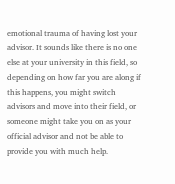emotional trauma of having lost your advisor. It sounds like there is no one else at your university in this field, so depending on how far you are along if this happens, you might switch advisors and move into their field, or someone might take you on as your official advisor and not be able to provide you with much help.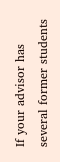If your advisor has several former students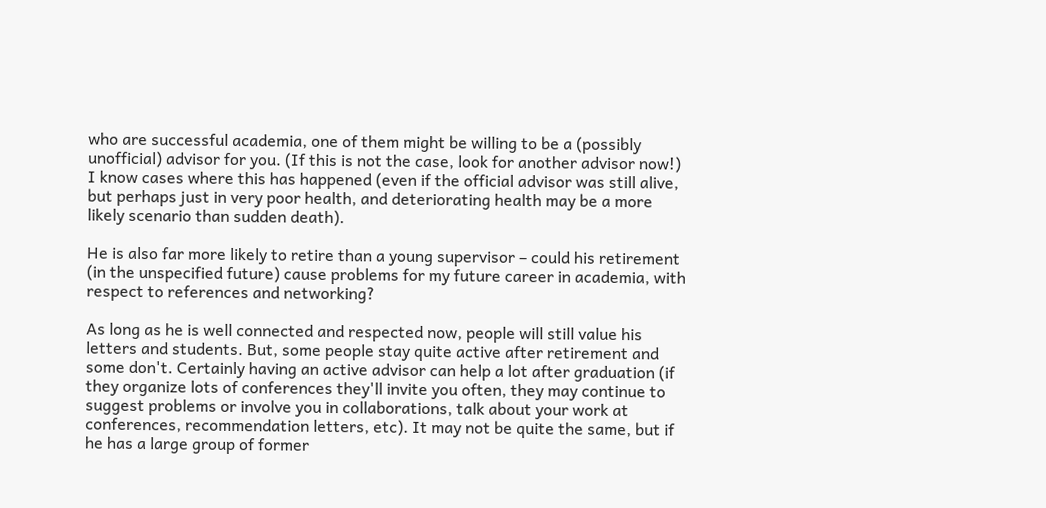who are successful academia, one of them might be willing to be a (possibly unofficial) advisor for you. (If this is not the case, look for another advisor now!) I know cases where this has happened (even if the official advisor was still alive, but perhaps just in very poor health, and deteriorating health may be a more likely scenario than sudden death).

He is also far more likely to retire than a young supervisor – could his retirement (in the unspecified future) cause problems for my future career in academia, with respect to references and networking?

As long as he is well connected and respected now, people will still value his letters and students. But, some people stay quite active after retirement and some don't. Certainly having an active advisor can help a lot after graduation (if they organize lots of conferences they'll invite you often, they may continue to suggest problems or involve you in collaborations, talk about your work at conferences, recommendation letters, etc). It may not be quite the same, but if he has a large group of former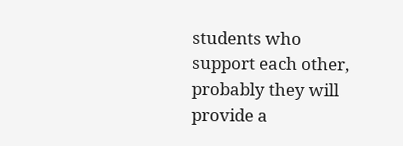students who support each other, probably they will provide a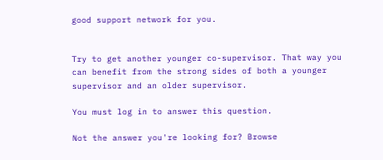good support network for you.


Try to get another younger co-supervisor. That way you can benefit from the strong sides of both a younger supervisor and an older supervisor.

You must log in to answer this question.

Not the answer you're looking for? Browse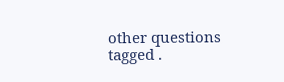other questions tagged .